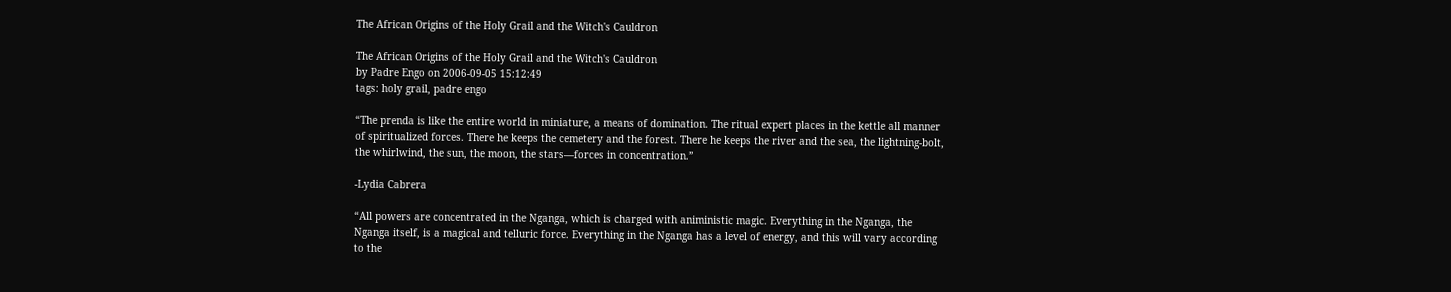The African Origins of the Holy Grail and the Witch's Cauldron

The African Origins of the Holy Grail and the Witch's Cauldron
by Padre Engo on 2006-09-05 15:12:49
tags: holy grail, padre engo

“The prenda is like the entire world in miniature, a means of domination. The ritual expert places in the kettle all manner of spiritualized forces. There he keeps the cemetery and the forest. There he keeps the river and the sea, the lightning-bolt, the whirlwind, the sun, the moon, the stars—forces in concentration.”

-Lydia Cabrera

“All powers are concentrated in the Nganga, which is charged with aniministic magic. Everything in the Nganga, the Nganga itself, is a magical and telluric force. Everything in the Nganga has a level of energy, and this will vary according to the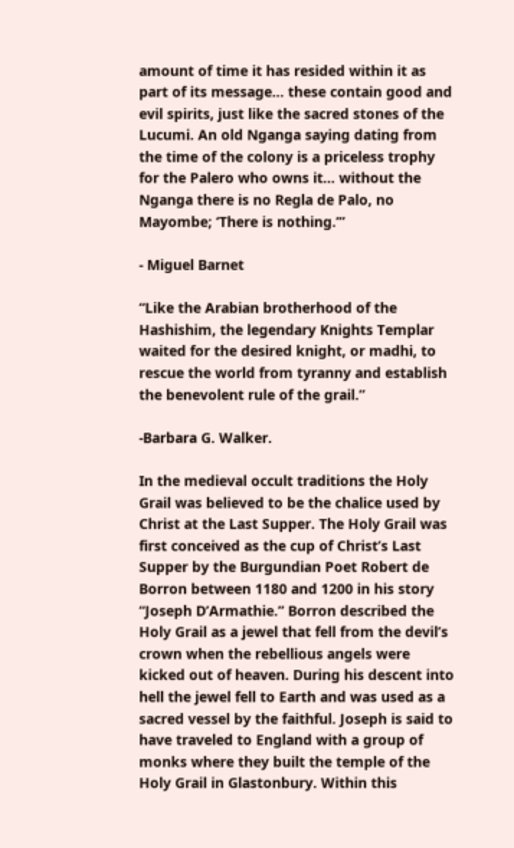amount of time it has resided within it as part of its message… these contain good and evil spirits, just like the sacred stones of the Lucumi. An old Nganga saying dating from the time of the colony is a priceless trophy for the Palero who owns it… without the Nganga there is no Regla de Palo, no Mayombe; ‘There is nothing.’”

- Miguel Barnet

“Like the Arabian brotherhood of the Hashishim, the legendary Knights Templar waited for the desired knight, or madhi, to rescue the world from tyranny and establish the benevolent rule of the grail.”

-Barbara G. Walker.

In the medieval occult traditions the Holy Grail was believed to be the chalice used by Christ at the Last Supper. The Holy Grail was first conceived as the cup of Christ’s Last Supper by the Burgundian Poet Robert de Borron between 1180 and 1200 in his story “Joseph D’Armathie.” Borron described the Holy Grail as a jewel that fell from the devil’s crown when the rebellious angels were kicked out of heaven. During his descent into hell the jewel fell to Earth and was used as a sacred vessel by the faithful. Joseph is said to have traveled to England with a group of monks where they built the temple of the Holy Grail in Glastonbury. Within this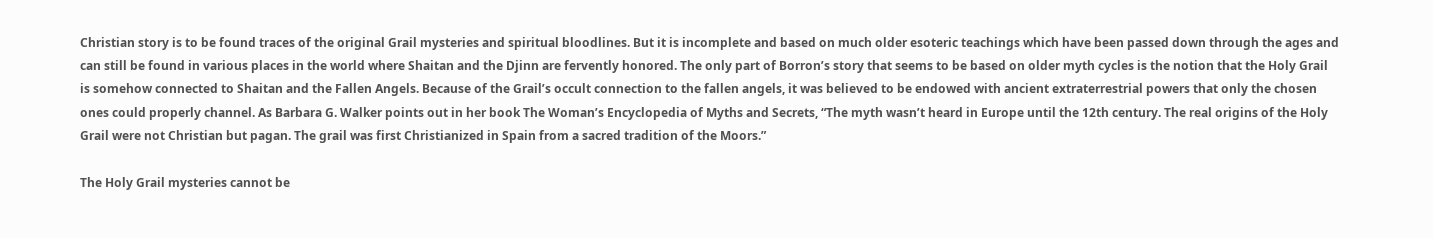Christian story is to be found traces of the original Grail mysteries and spiritual bloodlines. But it is incomplete and based on much older esoteric teachings which have been passed down through the ages and can still be found in various places in the world where Shaitan and the Djinn are fervently honored. The only part of Borron’s story that seems to be based on older myth cycles is the notion that the Holy Grail is somehow connected to Shaitan and the Fallen Angels. Because of the Grail’s occult connection to the fallen angels, it was believed to be endowed with ancient extraterrestrial powers that only the chosen ones could properly channel. As Barbara G. Walker points out in her book The Woman’s Encyclopedia of Myths and Secrets, “The myth wasn’t heard in Europe until the 12th century. The real origins of the Holy Grail were not Christian but pagan. The grail was first Christianized in Spain from a sacred tradition of the Moors.”

The Holy Grail mysteries cannot be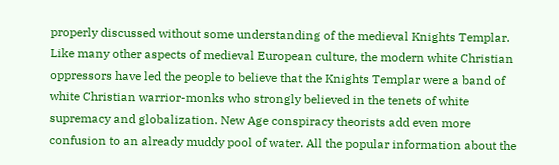properly discussed without some understanding of the medieval Knights Templar. Like many other aspects of medieval European culture, the modern white Christian oppressors have led the people to believe that the Knights Templar were a band of white Christian warrior-monks who strongly believed in the tenets of white supremacy and globalization. New Age conspiracy theorists add even more confusion to an already muddy pool of water. All the popular information about the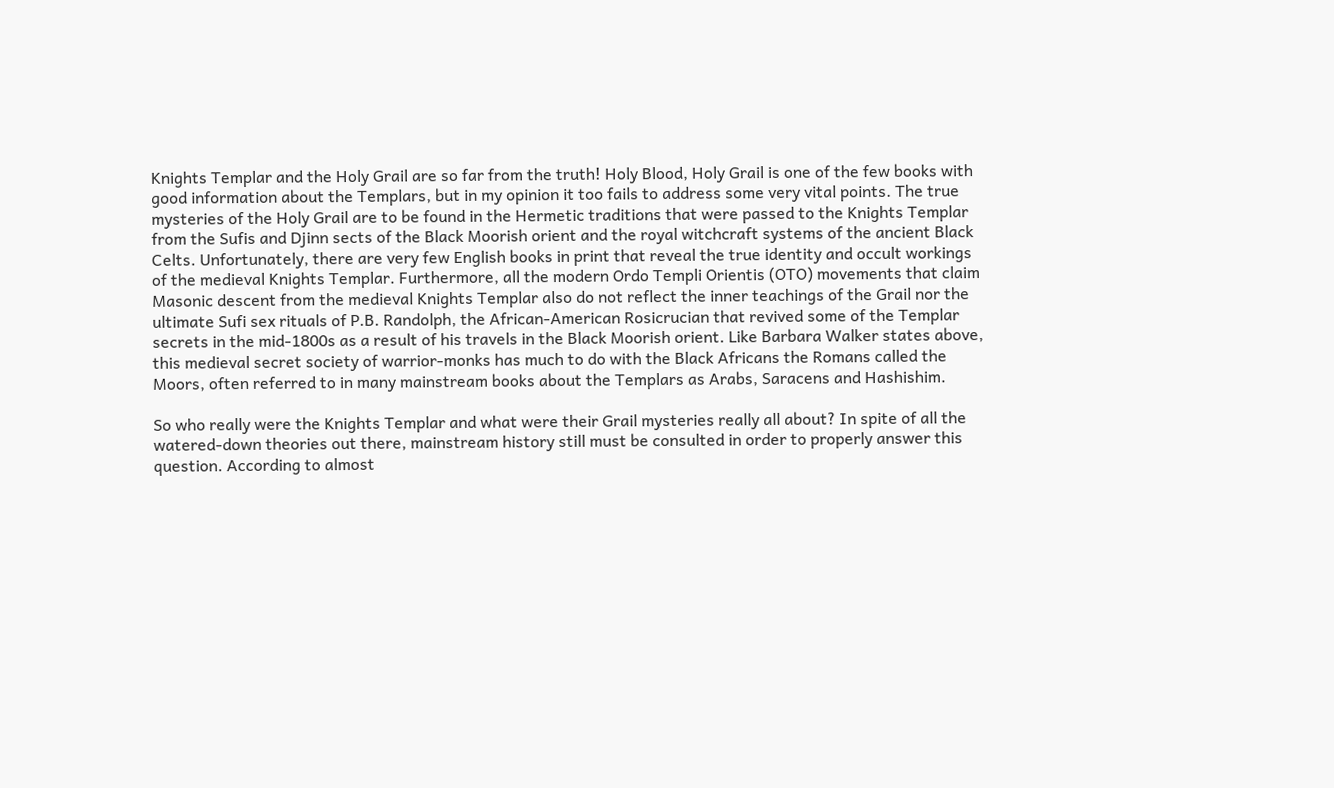Knights Templar and the Holy Grail are so far from the truth! Holy Blood, Holy Grail is one of the few books with good information about the Templars, but in my opinion it too fails to address some very vital points. The true mysteries of the Holy Grail are to be found in the Hermetic traditions that were passed to the Knights Templar from the Sufis and Djinn sects of the Black Moorish orient and the royal witchcraft systems of the ancient Black Celts. Unfortunately, there are very few English books in print that reveal the true identity and occult workings of the medieval Knights Templar. Furthermore, all the modern Ordo Templi Orientis (OTO) movements that claim Masonic descent from the medieval Knights Templar also do not reflect the inner teachings of the Grail nor the ultimate Sufi sex rituals of P.B. Randolph, the African-American Rosicrucian that revived some of the Templar secrets in the mid-1800s as a result of his travels in the Black Moorish orient. Like Barbara Walker states above, this medieval secret society of warrior-monks has much to do with the Black Africans the Romans called the Moors, often referred to in many mainstream books about the Templars as Arabs, Saracens and Hashishim.

So who really were the Knights Templar and what were their Grail mysteries really all about? In spite of all the watered-down theories out there, mainstream history still must be consulted in order to properly answer this question. According to almost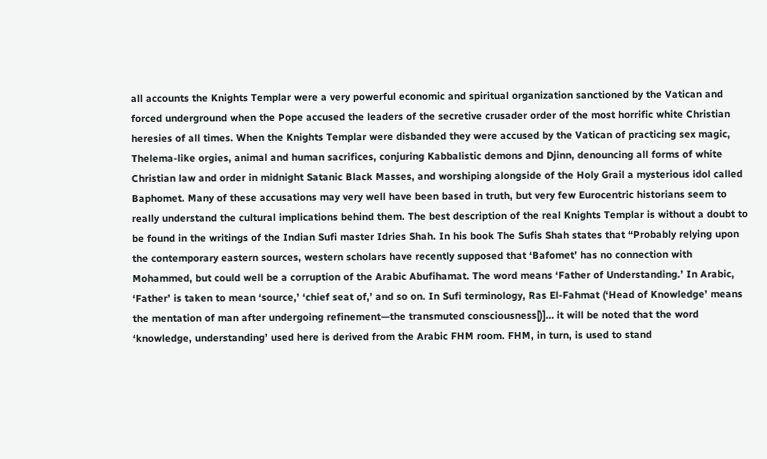all accounts the Knights Templar were a very powerful economic and spiritual organization sanctioned by the Vatican and forced underground when the Pope accused the leaders of the secretive crusader order of the most horrific white Christian heresies of all times. When the Knights Templar were disbanded they were accused by the Vatican of practicing sex magic, Thelema-like orgies, animal and human sacrifices, conjuring Kabbalistic demons and Djinn, denouncing all forms of white Christian law and order in midnight Satanic Black Masses, and worshiping alongside of the Holy Grail a mysterious idol called Baphomet. Many of these accusations may very well have been based in truth, but very few Eurocentric historians seem to really understand the cultural implications behind them. The best description of the real Knights Templar is without a doubt to be found in the writings of the Indian Sufi master Idries Shah. In his book The Sufis Shah states that “Probably relying upon the contemporary eastern sources, western scholars have recently supposed that ‘Bafomet’ has no connection with Mohammed, but could well be a corruption of the Arabic Abufihamat. The word means ‘Father of Understanding.’ In Arabic, ‘Father’ is taken to mean ‘source,’ ‘chief seat of,’ and so on. In Sufi terminology, Ras El-Fahmat (‘Head of Knowledge’ means the mentation of man after undergoing refinement—the transmuted consciousness[)]… it will be noted that the word ‘knowledge, understanding’ used here is derived from the Arabic FHM room. FHM, in turn, is used to stand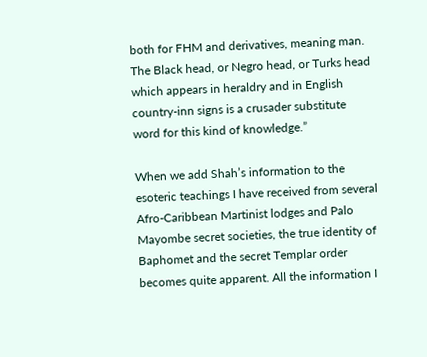both for FHM and derivatives, meaning man. The Black head, or Negro head, or Turks head which appears in heraldry and in English country-inn signs is a crusader substitute word for this kind of knowledge.”

When we add Shah’s information to the esoteric teachings I have received from several Afro-Caribbean Martinist lodges and Palo Mayombe secret societies, the true identity of Baphomet and the secret Templar order becomes quite apparent. All the information I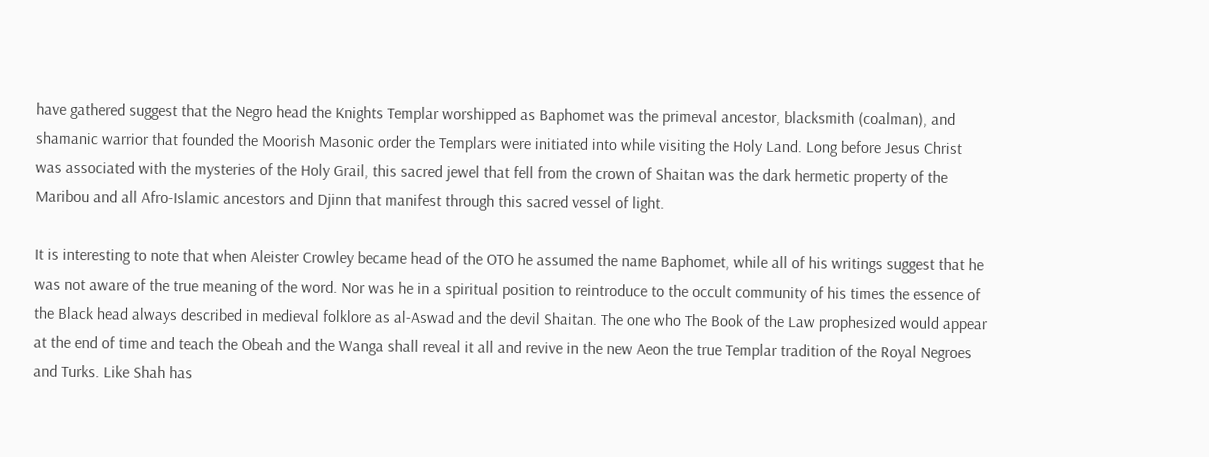have gathered suggest that the Negro head the Knights Templar worshipped as Baphomet was the primeval ancestor, blacksmith (coalman), and shamanic warrior that founded the Moorish Masonic order the Templars were initiated into while visiting the Holy Land. Long before Jesus Christ was associated with the mysteries of the Holy Grail, this sacred jewel that fell from the crown of Shaitan was the dark hermetic property of the Maribou and all Afro-Islamic ancestors and Djinn that manifest through this sacred vessel of light.

It is interesting to note that when Aleister Crowley became head of the OTO he assumed the name Baphomet, while all of his writings suggest that he was not aware of the true meaning of the word. Nor was he in a spiritual position to reintroduce to the occult community of his times the essence of the Black head always described in medieval folklore as al-Aswad and the devil Shaitan. The one who The Book of the Law prophesized would appear at the end of time and teach the Obeah and the Wanga shall reveal it all and revive in the new Aeon the true Templar tradition of the Royal Negroes and Turks. Like Shah has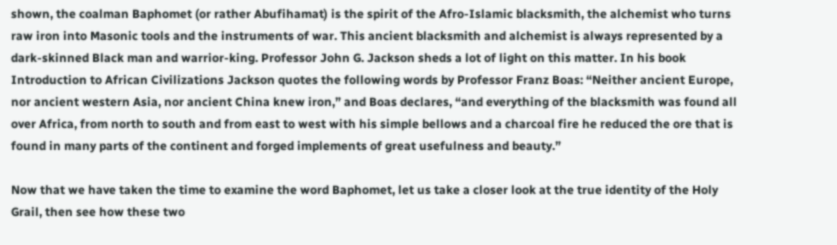shown, the coalman Baphomet (or rather Abufihamat) is the spirit of the Afro-Islamic blacksmith, the alchemist who turns raw iron into Masonic tools and the instruments of war. This ancient blacksmith and alchemist is always represented by a dark-skinned Black man and warrior-king. Professor John G. Jackson sheds a lot of light on this matter. In his book Introduction to African Civilizations Jackson quotes the following words by Professor Franz Boas: “Neither ancient Europe, nor ancient western Asia, nor ancient China knew iron,” and Boas declares, “and everything of the blacksmith was found all over Africa, from north to south and from east to west with his simple bellows and a charcoal fire he reduced the ore that is found in many parts of the continent and forged implements of great usefulness and beauty.”

Now that we have taken the time to examine the word Baphomet, let us take a closer look at the true identity of the Holy Grail, then see how these two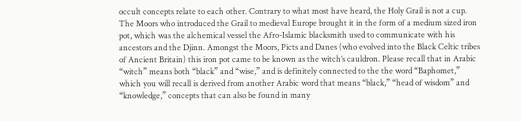occult concepts relate to each other. Contrary to what most have heard, the Holy Grail is not a cup. The Moors who introduced the Grail to medieval Europe brought it in the form of a medium sized iron pot, which was the alchemical vessel the Afro-Islamic blacksmith used to communicate with his ancestors and the Djinn. Amongst the Moors, Picts and Danes (who evolved into the Black Celtic tribes of Ancient Britain) this iron pot came to be known as the witch’s cauldron. Please recall that in Arabic “witch” means both “black” and “wise,” and is definitely connected to the the word “Baphomet,” which you will recall is derived from another Arabic word that means “black,” “head of wisdom” and “knowledge,” concepts that can also be found in many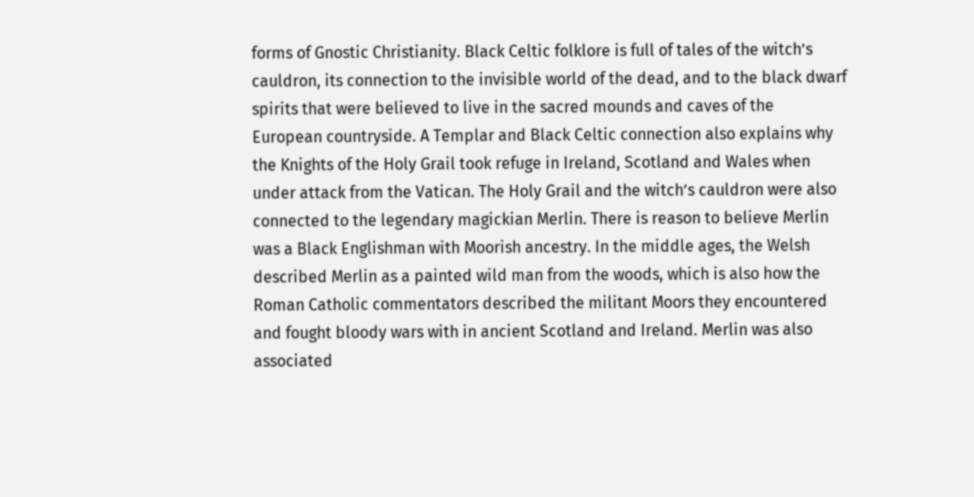forms of Gnostic Christianity. Black Celtic folklore is full of tales of the witch’s cauldron, its connection to the invisible world of the dead, and to the black dwarf spirits that were believed to live in the sacred mounds and caves of the European countryside. A Templar and Black Celtic connection also explains why the Knights of the Holy Grail took refuge in Ireland, Scotland and Wales when under attack from the Vatican. The Holy Grail and the witch’s cauldron were also connected to the legendary magickian Merlin. There is reason to believe Merlin was a Black Englishman with Moorish ancestry. In the middle ages, the Welsh described Merlin as a painted wild man from the woods, which is also how the Roman Catholic commentators described the militant Moors they encountered and fought bloody wars with in ancient Scotland and Ireland. Merlin was also associated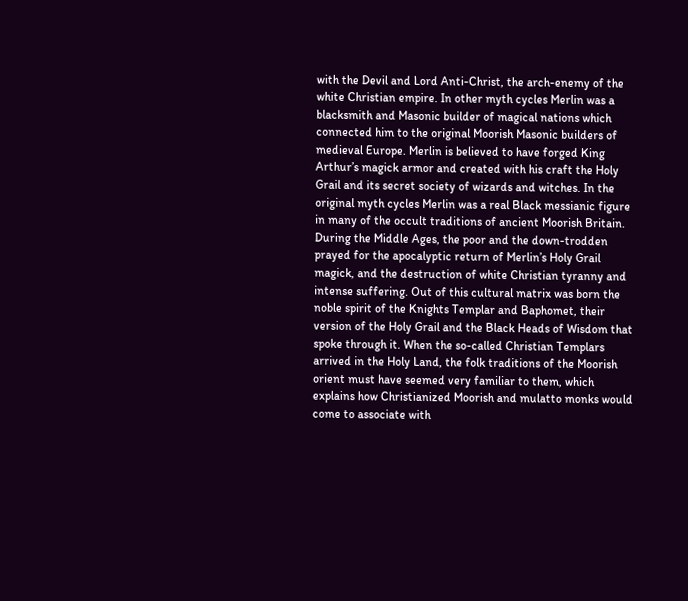with the Devil and Lord Anti-Christ, the arch-enemy of the white Christian empire. In other myth cycles Merlin was a blacksmith and Masonic builder of magical nations which connected him to the original Moorish Masonic builders of medieval Europe. Merlin is believed to have forged King Arthur’s magick armor and created with his craft the Holy Grail and its secret society of wizards and witches. In the original myth cycles Merlin was a real Black messianic figure in many of the occult traditions of ancient Moorish Britain. During the Middle Ages, the poor and the down-trodden prayed for the apocalyptic return of Merlin’s Holy Grail magick, and the destruction of white Christian tyranny and intense suffering. Out of this cultural matrix was born the noble spirit of the Knights Templar and Baphomet, their version of the Holy Grail and the Black Heads of Wisdom that spoke through it. When the so-called Christian Templars arrived in the Holy Land, the folk traditions of the Moorish orient must have seemed very familiar to them, which explains how Christianized Moorish and mulatto monks would come to associate with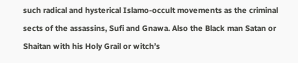such radical and hysterical Islamo-occult movements as the criminal sects of the assassins, Sufi and Gnawa. Also the Black man Satan or Shaitan with his Holy Grail or witch’s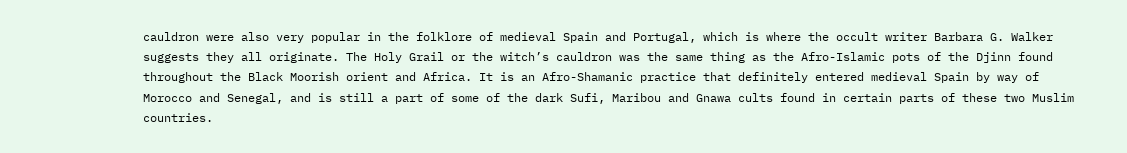cauldron were also very popular in the folklore of medieval Spain and Portugal, which is where the occult writer Barbara G. Walker suggests they all originate. The Holy Grail or the witch’s cauldron was the same thing as the Afro-Islamic pots of the Djinn found throughout the Black Moorish orient and Africa. It is an Afro-Shamanic practice that definitely entered medieval Spain by way of Morocco and Senegal, and is still a part of some of the dark Sufi, Maribou and Gnawa cults found in certain parts of these two Muslim countries.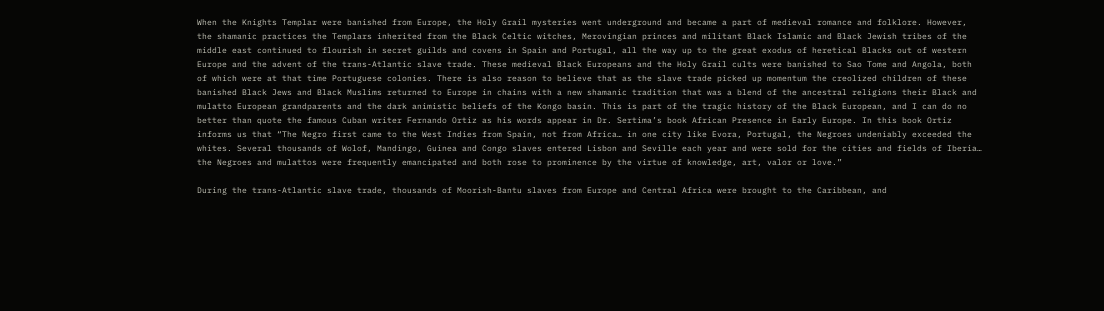When the Knights Templar were banished from Europe, the Holy Grail mysteries went underground and became a part of medieval romance and folklore. However, the shamanic practices the Templars inherited from the Black Celtic witches, Merovingian princes and militant Black Islamic and Black Jewish tribes of the middle east continued to flourish in secret guilds and covens in Spain and Portugal, all the way up to the great exodus of heretical Blacks out of western Europe and the advent of the trans-Atlantic slave trade. These medieval Black Europeans and the Holy Grail cults were banished to Sao Tome and Angola, both of which were at that time Portuguese colonies. There is also reason to believe that as the slave trade picked up momentum the creolized children of these banished Black Jews and Black Muslims returned to Europe in chains with a new shamanic tradition that was a blend of the ancestral religions their Black and mulatto European grandparents and the dark animistic beliefs of the Kongo basin. This is part of the tragic history of the Black European, and I can do no better than quote the famous Cuban writer Fernando Ortiz as his words appear in Dr. Sertima’s book African Presence in Early Europe. In this book Ortiz informs us that “The Negro first came to the West Indies from Spain, not from Africa… in one city like Evora, Portugal, the Negroes undeniably exceeded the whites. Several thousands of Wolof, Mandingo, Guinea and Congo slaves entered Lisbon and Seville each year and were sold for the cities and fields of Iberia… the Negroes and mulattos were frequently emancipated and both rose to prominence by the virtue of knowledge, art, valor or love.”

During the trans-Atlantic slave trade, thousands of Moorish-Bantu slaves from Europe and Central Africa were brought to the Caribbean, and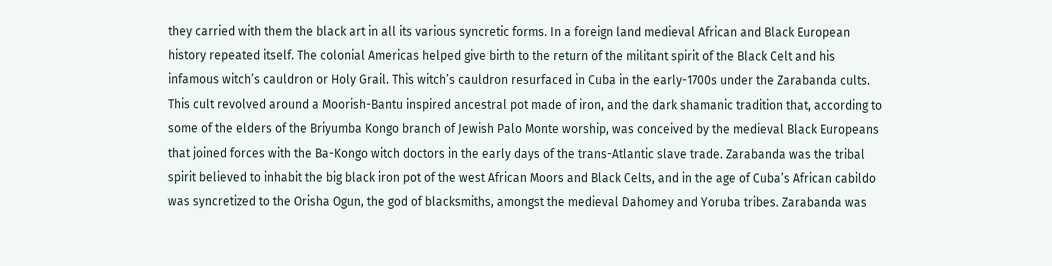they carried with them the black art in all its various syncretic forms. In a foreign land medieval African and Black European history repeated itself. The colonial Americas helped give birth to the return of the militant spirit of the Black Celt and his infamous witch’s cauldron or Holy Grail. This witch’s cauldron resurfaced in Cuba in the early-1700s under the Zarabanda cults. This cult revolved around a Moorish-Bantu inspired ancestral pot made of iron, and the dark shamanic tradition that, according to some of the elders of the Briyumba Kongo branch of Jewish Palo Monte worship, was conceived by the medieval Black Europeans that joined forces with the Ba-Kongo witch doctors in the early days of the trans-Atlantic slave trade. Zarabanda was the tribal spirit believed to inhabit the big black iron pot of the west African Moors and Black Celts, and in the age of Cuba’s African cabildo was syncretized to the Orisha Ogun, the god of blacksmiths, amongst the medieval Dahomey and Yoruba tribes. Zarabanda was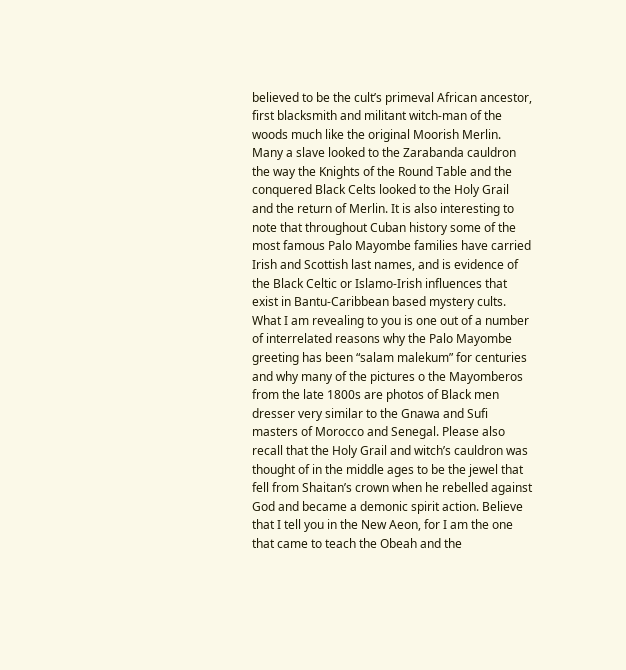believed to be the cult’s primeval African ancestor, first blacksmith and militant witch-man of the woods much like the original Moorish Merlin. Many a slave looked to the Zarabanda cauldron the way the Knights of the Round Table and the conquered Black Celts looked to the Holy Grail and the return of Merlin. It is also interesting to note that throughout Cuban history some of the most famous Palo Mayombe families have carried Irish and Scottish last names, and is evidence of the Black Celtic or Islamo-Irish influences that exist in Bantu-Caribbean based mystery cults. What I am revealing to you is one out of a number of interrelated reasons why the Palo Mayombe greeting has been “salam malekum” for centuries and why many of the pictures o the Mayomberos from the late 1800s are photos of Black men dresser very similar to the Gnawa and Sufi masters of Morocco and Senegal. Please also recall that the Holy Grail and witch’s cauldron was thought of in the middle ages to be the jewel that fell from Shaitan’s crown when he rebelled against God and became a demonic spirit action. Believe that I tell you in the New Aeon, for I am the one that came to teach the Obeah and the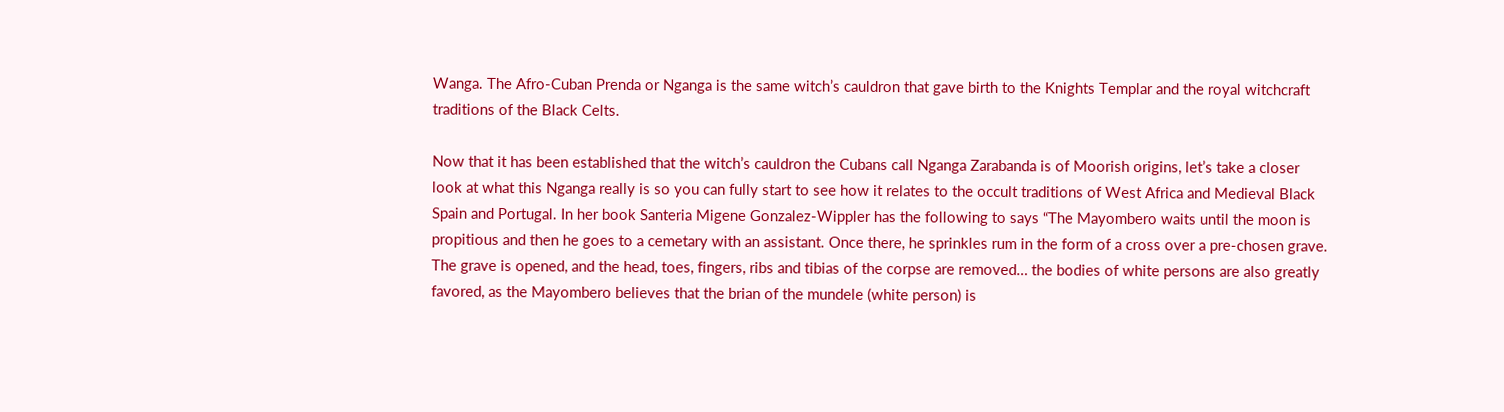Wanga. The Afro-Cuban Prenda or Nganga is the same witch’s cauldron that gave birth to the Knights Templar and the royal witchcraft traditions of the Black Celts.

Now that it has been established that the witch’s cauldron the Cubans call Nganga Zarabanda is of Moorish origins, let’s take a closer look at what this Nganga really is so you can fully start to see how it relates to the occult traditions of West Africa and Medieval Black Spain and Portugal. In her book Santeria Migene Gonzalez-Wippler has the following to says “The Mayombero waits until the moon is propitious and then he goes to a cemetary with an assistant. Once there, he sprinkles rum in the form of a cross over a pre-chosen grave. The grave is opened, and the head, toes, fingers, ribs and tibias of the corpse are removed… the bodies of white persons are also greatly favored, as the Mayombero believes that the brian of the mundele (white person) is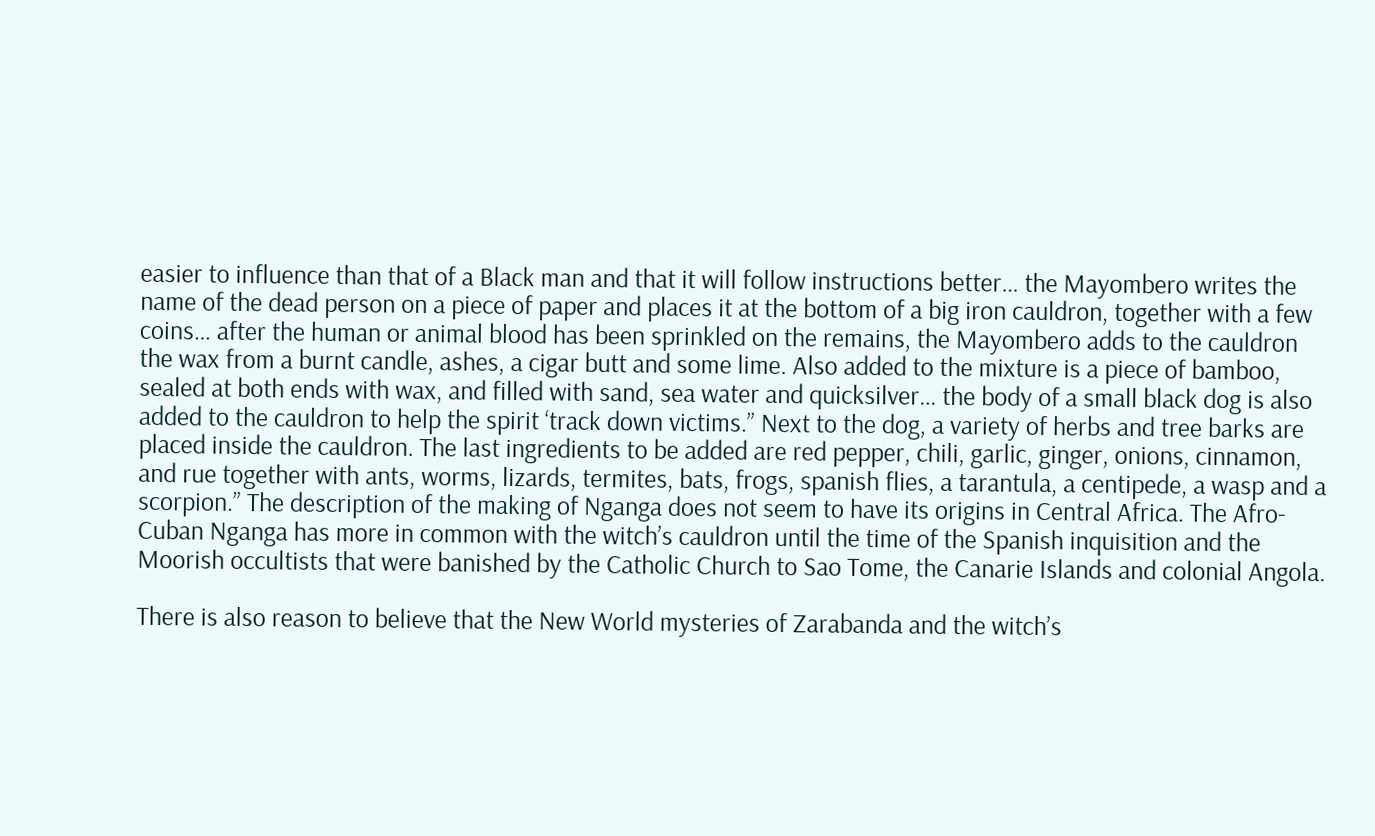easier to influence than that of a Black man and that it will follow instructions better… the Mayombero writes the name of the dead person on a piece of paper and places it at the bottom of a big iron cauldron, together with a few coins… after the human or animal blood has been sprinkled on the remains, the Mayombero adds to the cauldron the wax from a burnt candle, ashes, a cigar butt and some lime. Also added to the mixture is a piece of bamboo, sealed at both ends with wax, and filled with sand, sea water and quicksilver… the body of a small black dog is also added to the cauldron to help the spirit ‘track down victims.” Next to the dog, a variety of herbs and tree barks are placed inside the cauldron. The last ingredients to be added are red pepper, chili, garlic, ginger, onions, cinnamon, and rue together with ants, worms, lizards, termites, bats, frogs, spanish flies, a tarantula, a centipede, a wasp and a scorpion.” The description of the making of Nganga does not seem to have its origins in Central Africa. The Afro-Cuban Nganga has more in common with the witch’s cauldron until the time of the Spanish inquisition and the Moorish occultists that were banished by the Catholic Church to Sao Tome, the Canarie Islands and colonial Angola.

There is also reason to believe that the New World mysteries of Zarabanda and the witch’s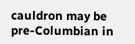cauldron may be pre-Columbian in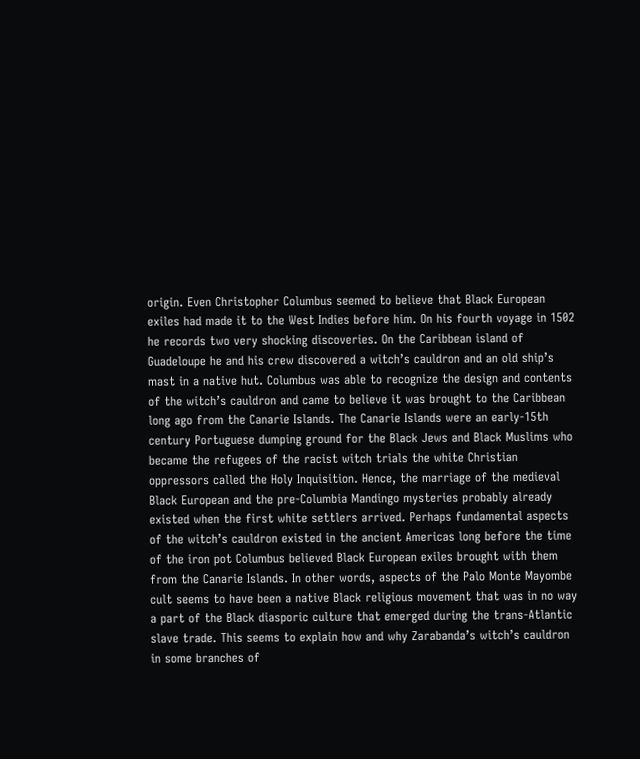origin. Even Christopher Columbus seemed to believe that Black European exiles had made it to the West Indies before him. On his fourth voyage in 1502 he records two very shocking discoveries. On the Caribbean island of Guadeloupe he and his crew discovered a witch’s cauldron and an old ship’s mast in a native hut. Columbus was able to recognize the design and contents of the witch’s cauldron and came to believe it was brought to the Caribbean long ago from the Canarie Islands. The Canarie Islands were an early-15th century Portuguese dumping ground for the Black Jews and Black Muslims who became the refugees of the racist witch trials the white Christian oppressors called the Holy Inquisition. Hence, the marriage of the medieval Black European and the pre-Columbia Mandingo mysteries probably already existed when the first white settlers arrived. Perhaps fundamental aspects of the witch’s cauldron existed in the ancient Americas long before the time of the iron pot Columbus believed Black European exiles brought with them from the Canarie Islands. In other words, aspects of the Palo Monte Mayombe cult seems to have been a native Black religious movement that was in no way a part of the Black diasporic culture that emerged during the trans-Atlantic slave trade. This seems to explain how and why Zarabanda’s witch’s cauldron in some branches of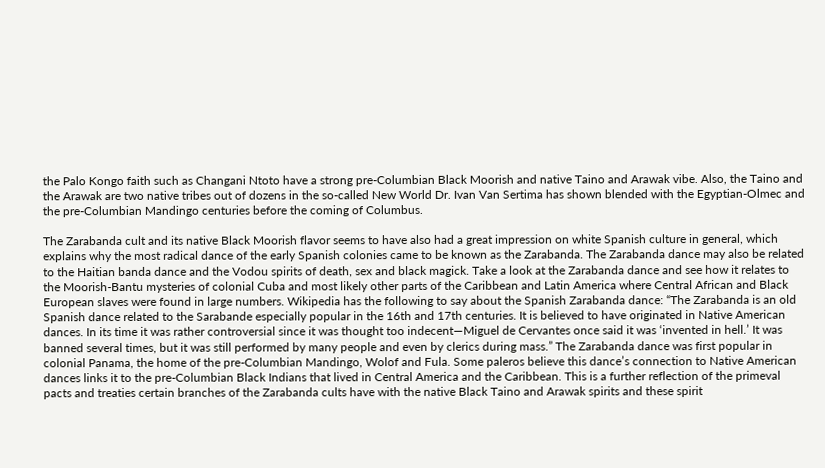the Palo Kongo faith such as Changani Ntoto have a strong pre-Columbian Black Moorish and native Taino and Arawak vibe. Also, the Taino and the Arawak are two native tribes out of dozens in the so-called New World Dr. Ivan Van Sertima has shown blended with the Egyptian-Olmec and the pre-Columbian Mandingo centuries before the coming of Columbus.

The Zarabanda cult and its native Black Moorish flavor seems to have also had a great impression on white Spanish culture in general, which explains why the most radical dance of the early Spanish colonies came to be known as the Zarabanda. The Zarabanda dance may also be related to the Haitian banda dance and the Vodou spirits of death, sex and black magick. Take a look at the Zarabanda dance and see how it relates to the Moorish-Bantu mysteries of colonial Cuba and most likely other parts of the Caribbean and Latin America where Central African and Black European slaves were found in large numbers. Wikipedia has the following to say about the Spanish Zarabanda dance: “The Zarabanda is an old Spanish dance related to the Sarabande especially popular in the 16th and 17th centuries. It is believed to have originated in Native American dances. In its time it was rather controversial since it was thought too indecent—Miguel de Cervantes once said it was ‘invented in hell.’ It was banned several times, but it was still performed by many people and even by clerics during mass.” The Zarabanda dance was first popular in colonial Panama, the home of the pre-Columbian Mandingo, Wolof and Fula. Some paleros believe this dance’s connection to Native American dances links it to the pre-Columbian Black Indians that lived in Central America and the Caribbean. This is a further reflection of the primeval pacts and treaties certain branches of the Zarabanda cults have with the native Black Taino and Arawak spirits and these spirit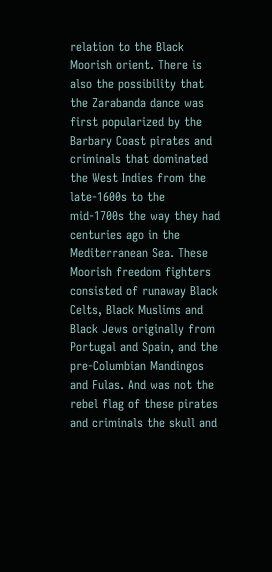relation to the Black Moorish orient. There is also the possibility that the Zarabanda dance was first popularized by the Barbary Coast pirates and criminals that dominated the West Indies from the late-1600s to the mid-1700s the way they had centuries ago in the Mediterranean Sea. These Moorish freedom fighters consisted of runaway Black Celts, Black Muslims and Black Jews originally from Portugal and Spain, and the pre-Columbian Mandingos and Fulas. And was not the rebel flag of these pirates and criminals the skull and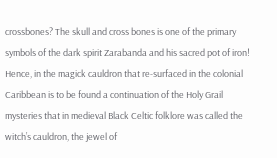crossbones? The skull and cross bones is one of the primary symbols of the dark spirit Zarabanda and his sacred pot of iron! Hence, in the magick cauldron that re-surfaced in the colonial Caribbean is to be found a continuation of the Holy Grail mysteries that in medieval Black Celtic folklore was called the witch’s cauldron, the jewel of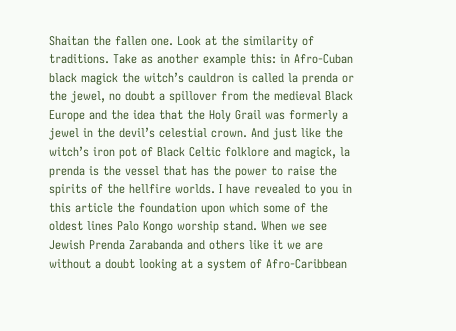Shaitan the fallen one. Look at the similarity of traditions. Take as another example this: in Afro-Cuban black magick the witch’s cauldron is called la prenda or the jewel, no doubt a spillover from the medieval Black Europe and the idea that the Holy Grail was formerly a jewel in the devil’s celestial crown. And just like the witch’s iron pot of Black Celtic folklore and magick, la prenda is the vessel that has the power to raise the spirits of the hellfire worlds. I have revealed to you in this article the foundation upon which some of the oldest lines Palo Kongo worship stand. When we see Jewish Prenda Zarabanda and others like it we are without a doubt looking at a system of Afro-Caribbean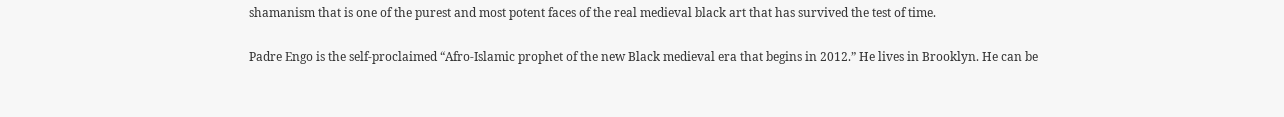shamanism that is one of the purest and most potent faces of the real medieval black art that has survived the test of time.

Padre Engo is the self-proclaimed “Afro-Islamic prophet of the new Black medieval era that begins in 2012.” He lives in Brooklyn. He can be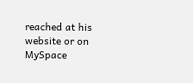reached at his website or on MySpace